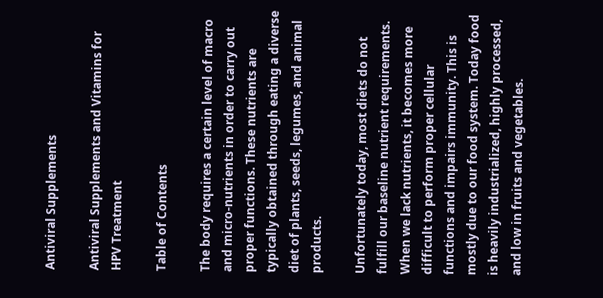Antiviral Supplements

Antiviral Supplements and Vitamins for HPV Treatment

Table of Contents

The body requires a certain level of macro and micro-nutrients in order to carry out proper functions. These nutrients are typically obtained through eating a diverse diet of plants, seeds, legumes, and animal products.

Unfortunately today, most diets do not fulfill our baseline nutrient requirements. When we lack nutrients, it becomes more difficult to perform proper cellular functions and impairs immunity. This is mostly due to our food system. Today food is heavily industrialized, highly processed, and low in fruits and vegetables.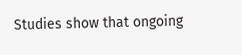Studies show that ongoing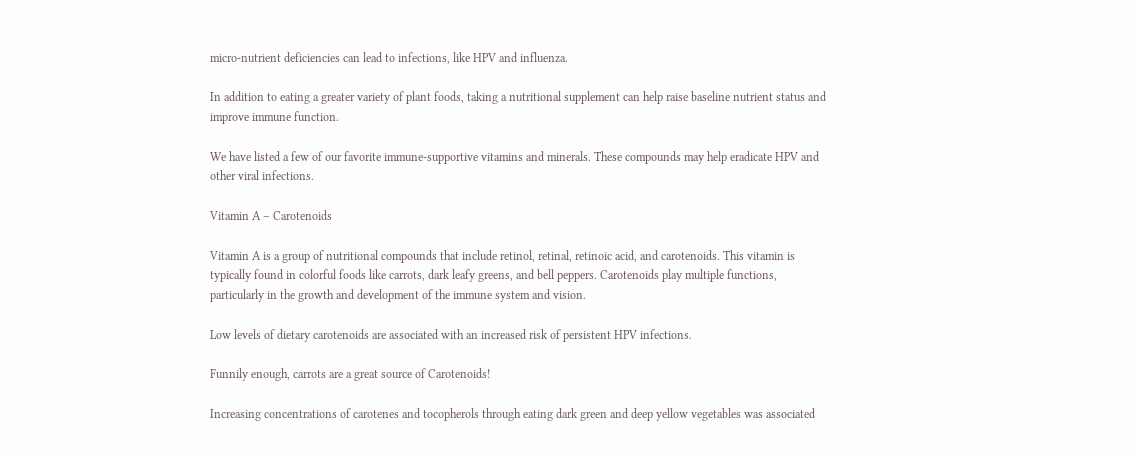micro-nutrient deficiencies can lead to infections, like HPV and influenza.

In addition to eating a greater variety of plant foods, taking a nutritional supplement can help raise baseline nutrient status and improve immune function.

We have listed a few of our favorite immune-supportive vitamins and minerals. These compounds may help eradicate HPV and other viral infections.

Vitamin A – Carotenoids

Vitamin A is a group of nutritional compounds that include retinol, retinal, retinoic acid, and carotenoids. This vitamin is typically found in colorful foods like carrots, dark leafy greens, and bell peppers. Carotenoids play multiple functions, particularly in the growth and development of the immune system and vision.

Low levels of dietary carotenoids are associated with an increased risk of persistent HPV infections.

Funnily enough, carrots are a great source of Carotenoids!

Increasing concentrations of carotenes and tocopherols through eating dark green and deep yellow vegetables was associated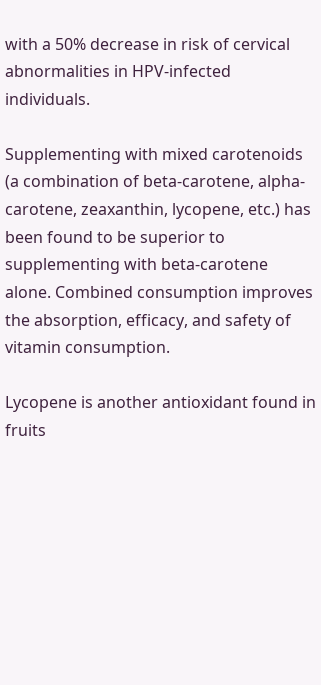with a 50% decrease in risk of cervical abnormalities in HPV-infected individuals.

Supplementing with mixed carotenoids (a combination of beta-carotene, alpha-carotene, zeaxanthin, lycopene, etc.) has been found to be superior to supplementing with beta-carotene alone. Combined consumption improves the absorption, efficacy, and safety of vitamin consumption.

Lycopene is another antioxidant found in fruits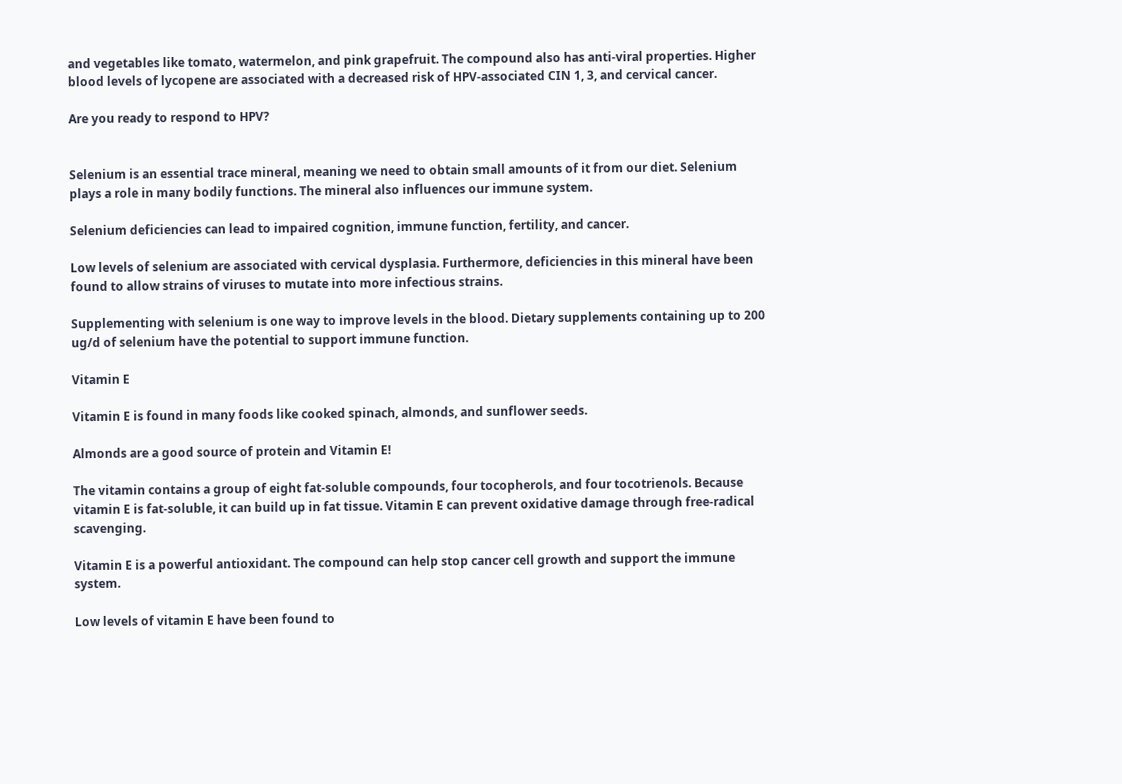and vegetables like tomato, watermelon, and pink grapefruit. The compound also has anti-viral properties. Higher blood levels of lycopene are associated with a decreased risk of HPV-associated CIN 1, 3, and cervical cancer.

Are you ready to respond to HPV?


Selenium is an essential trace mineral, meaning we need to obtain small amounts of it from our diet. Selenium plays a role in many bodily functions. The mineral also influences our immune system.

Selenium deficiencies can lead to impaired cognition, immune function, fertility, and cancer.

Low levels of selenium are associated with cervical dysplasia. Furthermore, deficiencies in this mineral have been found to allow strains of viruses to mutate into more infectious strains.

Supplementing with selenium is one way to improve levels in the blood. Dietary supplements containing up to 200 ug/d of selenium have the potential to support immune function.

Vitamin E

Vitamin E is found in many foods like cooked spinach, almonds, and sunflower seeds.

Almonds are a good source of protein and Vitamin E!

The vitamin contains a group of eight fat-soluble compounds, four tocopherols, and four tocotrienols. Because vitamin E is fat-soluble, it can build up in fat tissue. Vitamin E can prevent oxidative damage through free-radical scavenging.

Vitamin E is a powerful antioxidant. The compound can help stop cancer cell growth and support the immune system.

Low levels of vitamin E have been found to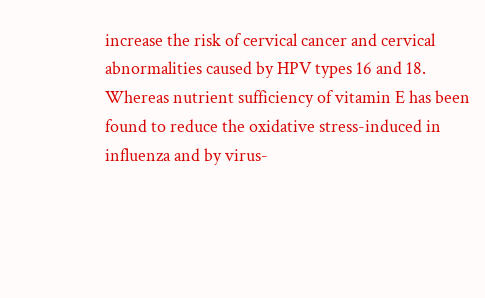increase the risk of cervical cancer and cervical abnormalities caused by HPV types 16 and 18. Whereas nutrient sufficiency of vitamin E has been found to reduce the oxidative stress-induced in influenza and by virus-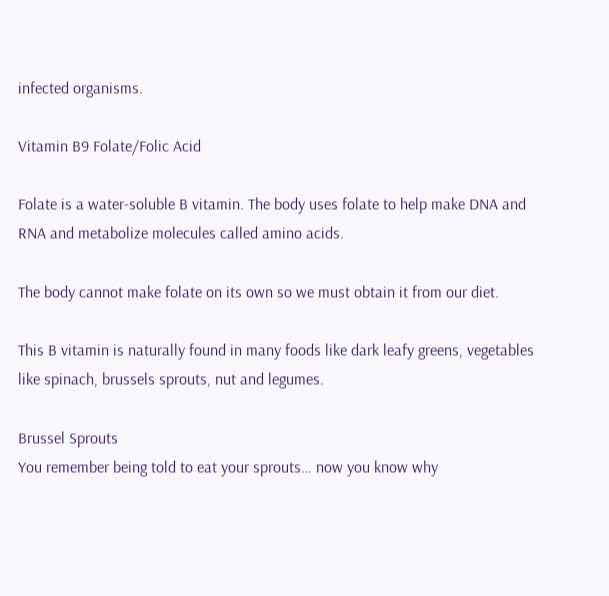infected organisms.

Vitamin B9 Folate/Folic Acid

Folate is a water-soluble B vitamin. The body uses folate to help make DNA and RNA and metabolize molecules called amino acids.

The body cannot make folate on its own so we must obtain it from our diet.

This B vitamin is naturally found in many foods like dark leafy greens, vegetables like spinach, brussels sprouts, nut and legumes.

Brussel Sprouts
You remember being told to eat your sprouts… now you know why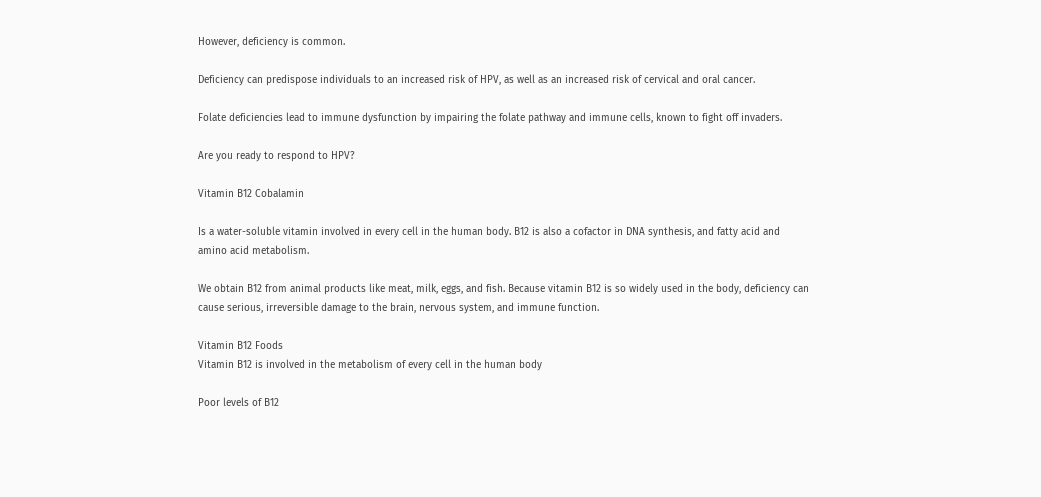However, deficiency is common.

Deficiency can predispose individuals to an increased risk of HPV, as well as an increased risk of cervical and oral cancer.

Folate deficiencies lead to immune dysfunction by impairing the folate pathway and immune cells, known to fight off invaders.

Are you ready to respond to HPV?

Vitamin B12 Cobalamin

Is a water-soluble vitamin involved in every cell in the human body. B12 is also a cofactor in DNA synthesis, and fatty acid and amino acid metabolism.

We obtain B12 from animal products like meat, milk, eggs, and fish. Because vitamin B12 is so widely used in the body, deficiency can cause serious, irreversible damage to the brain, nervous system, and immune function.

Vitamin B12 Foods
Vitamin B12 is involved in the metabolism of every cell in the human body

Poor levels of B12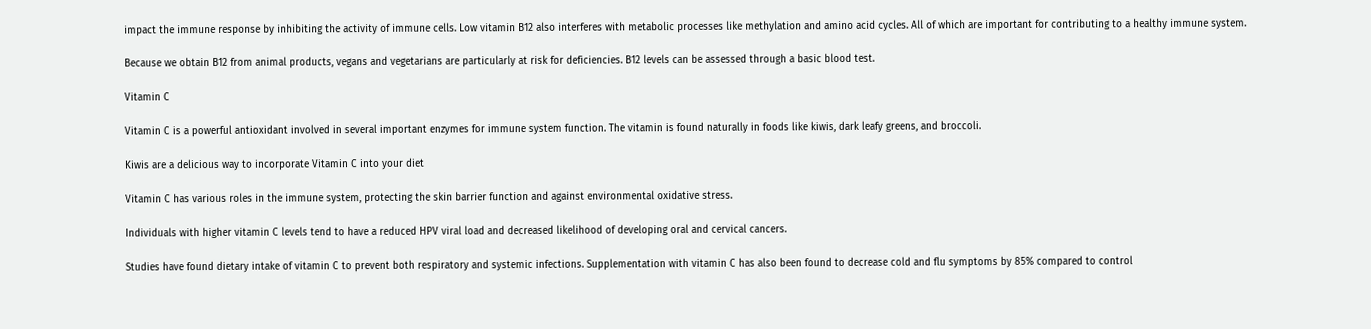impact the immune response by inhibiting the activity of immune cells. Low vitamin B12 also interferes with metabolic processes like methylation and amino acid cycles. All of which are important for contributing to a healthy immune system.

Because we obtain B12 from animal products, vegans and vegetarians are particularly at risk for deficiencies. B12 levels can be assessed through a basic blood test.

Vitamin C

Vitamin C is a powerful antioxidant involved in several important enzymes for immune system function. The vitamin is found naturally in foods like kiwis, dark leafy greens, and broccoli.

Kiwis are a delicious way to incorporate Vitamin C into your diet

Vitamin C has various roles in the immune system, protecting the skin barrier function and against environmental oxidative stress.

Individuals with higher vitamin C levels tend to have a reduced HPV viral load and decreased likelihood of developing oral and cervical cancers.

Studies have found dietary intake of vitamin C to prevent both respiratory and systemic infections. Supplementation with vitamin C has also been found to decrease cold and flu symptoms by 85% compared to control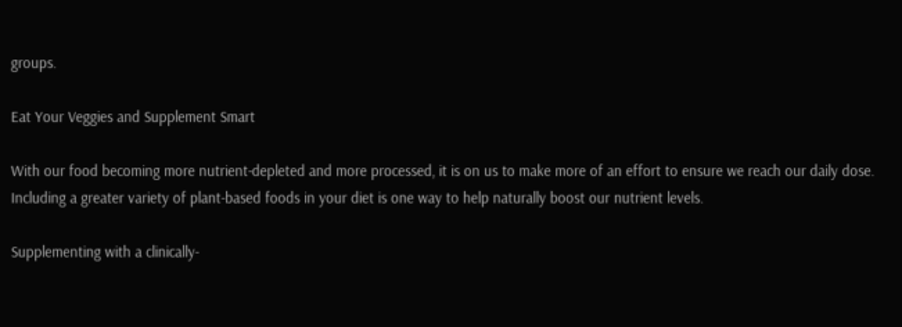groups.

Eat Your Veggies and Supplement Smart

With our food becoming more nutrient-depleted and more processed, it is on us to make more of an effort to ensure we reach our daily dose. Including a greater variety of plant-based foods in your diet is one way to help naturally boost our nutrient levels.

Supplementing with a clinically-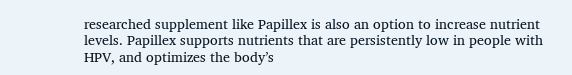researched supplement like Papillex is also an option to increase nutrient levels. Papillex supports nutrients that are persistently low in people with HPV, and optimizes the body’s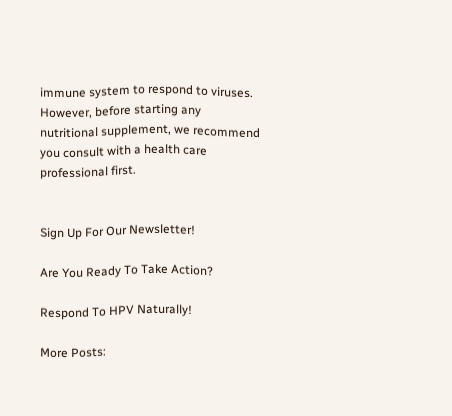immune system to respond to viruses. However, before starting any nutritional supplement, we recommend you consult with a health care professional first.


Sign Up For Our Newsletter!

Are You Ready To Take Action?

Respond To HPV Naturally!

More Posts: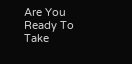Are You Ready To Take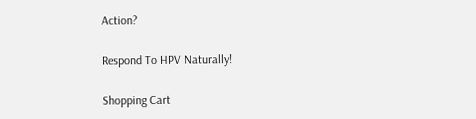Action?

Respond To HPV Naturally!

Shopping Cart